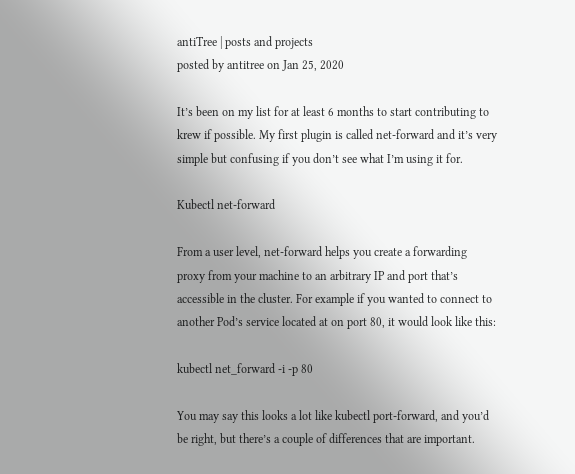antiTree | posts and projects
posted by antitree on Jan 25, 2020

It’s been on my list for at least 6 months to start contributing to krew if possible. My first plugin is called net-forward and it’s very simple but confusing if you don’t see what I’m using it for.

Kubectl net-forward

From a user level, net-forward helps you create a forwarding proxy from your machine to an arbitrary IP and port that’s accessible in the cluster. For example if you wanted to connect to another Pod’s service located at on port 80, it would look like this:

kubectl net_forward -i -p 80

You may say this looks a lot like kubectl port-forward, and you’d be right, but there’s a couple of differences that are important.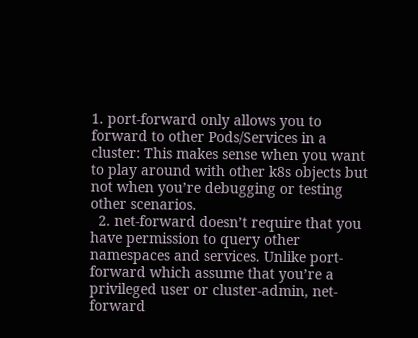1. port-forward only allows you to forward to other Pods/Services in a cluster: This makes sense when you want to play around with other k8s objects but not when you’re debugging or testing other scenarios.
  2. net-forward doesn’t require that you have permission to query other namespaces and services. Unlike port-forward which assume that you’re a privileged user or cluster-admin, net-forward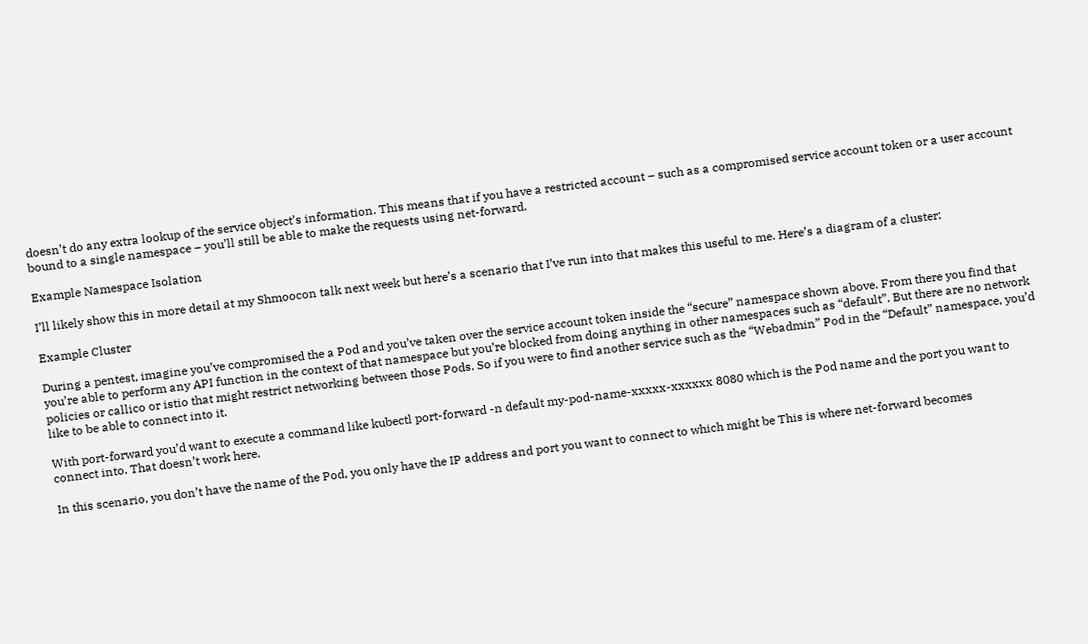doesn’t do any extra lookup of the service object’s information. This means that if you have a restricted account – such as a compromised service account token or a user account bound to a single namespace – you’ll still be able to make the requests using net-forward.

Example Namespace Isolation

I’ll likely show this in more detail at my Shmoocon talk next week but here’s a scenario that I’ve run into that makes this useful to me. Here’s a diagram of a cluster:

Example Cluster

During a pentest, imagine you’ve compromised the a Pod and you’ve taken over the service account token inside the “secure” namespace shown above. From there you find that you’re able to perform any API function in the context of that namespace but you’re blocked from doing anything in other namespaces such as “default”. But there are no network policies or callico or istio that might restrict networking between those Pods. So if you were to find another service such as the “Webadmin” Pod in the “Default” namespace, you’d like to be able to connect into it.

With port-forward you’d want to execute a command like kubectl port-forward -n default my-pod-name-xxxxx-xxxxxx 8080 which is the Pod name and the port you want to connect into. That doesn’t work here.

In this scenario, you don’t have the name of the Pod, you only have the IP address and port you want to connect to which might be This is where net-forward becomes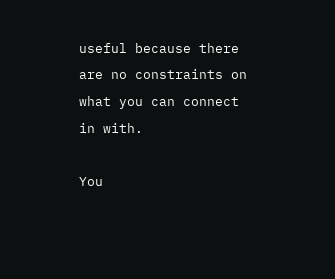useful because there are no constraints on what you can connect in with.

You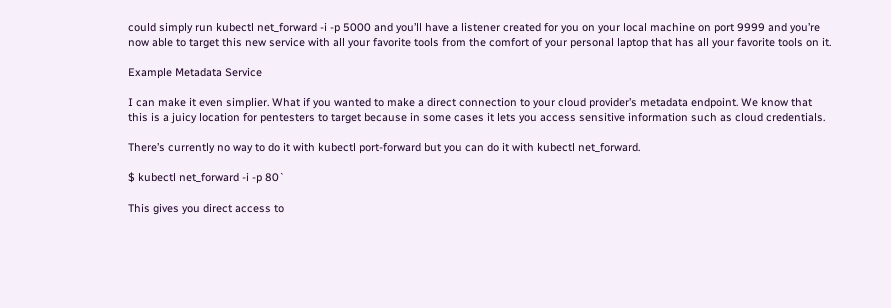could simply run kubectl net_forward -i -p 5000 and you’ll have a listener created for you on your local machine on port 9999 and you’re now able to target this new service with all your favorite tools from the comfort of your personal laptop that has all your favorite tools on it.

Example Metadata Service

I can make it even simplier. What if you wanted to make a direct connection to your cloud provider’s metadata endpoint. We know that this is a juicy location for pentesters to target because in some cases it lets you access sensitive information such as cloud credentials.

There’s currently no way to do it with kubectl port-forward but you can do it with kubectl net_forward.

$ kubectl net_forward -i -p 80`

This gives you direct access to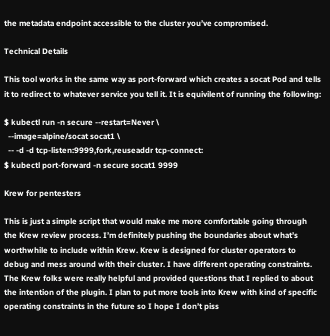the metadata endpoint accessible to the cluster you’ve compromised.

Technical Details

This tool works in the same way as port-forward which creates a socat Pod and tells it to redirect to whatever service you tell it. It is equivilent of running the following:

$ kubectl run -n secure --restart=Never \
  --image=alpine/socat socat1 \
  -- -d -d tcp-listen:9999,fork,reuseaddr tcp-connect:
$ kubectl port-forward -n secure socat1 9999

Krew for pentesters

This is just a simple script that would make me more comfortable going through the Krew review process. I’m definitely pushing the boundaries about what’s worthwhile to include within Krew. Krew is designed for cluster operators to debug and mess around with their cluster. I have different operating constraints. The Krew folks were really helpful and provided questions that I replied to about the intention of the plugin. I plan to put more tools into Krew with kind of specific operating constraints in the future so I hope I don’t piss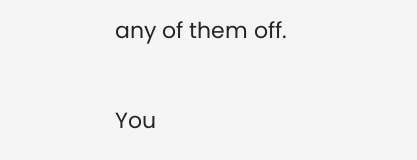any of them off.

You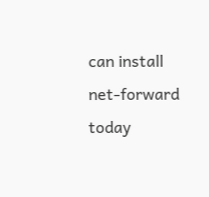can install net-forward today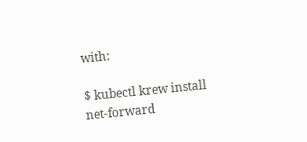with:

$ kubectl krew install net-forward